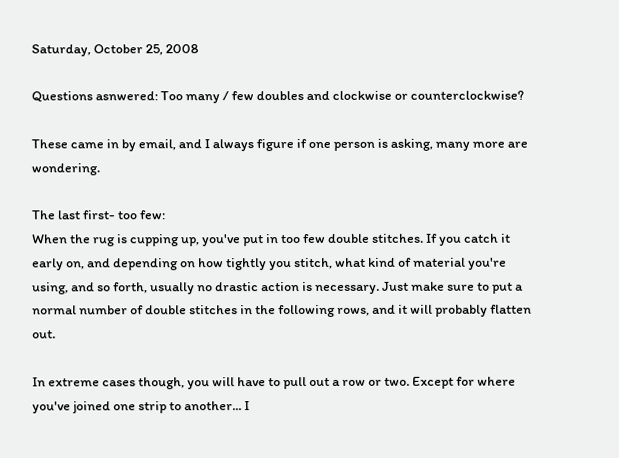Saturday, October 25, 2008

Questions asnwered: Too many / few doubles and clockwise or counterclockwise?

These came in by email, and I always figure if one person is asking, many more are wondering.

The last first- too few:
When the rug is cupping up, you've put in too few double stitches. If you catch it early on, and depending on how tightly you stitch, what kind of material you're using, and so forth, usually no drastic action is necessary. Just make sure to put a normal number of double stitches in the following rows, and it will probably flatten out.

In extreme cases though, you will have to pull out a row or two. Except for where you've joined one strip to another... I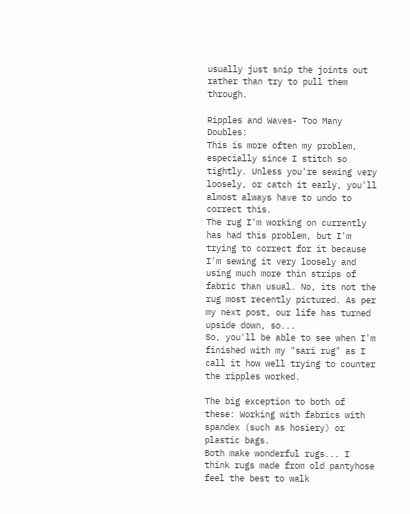usually just snip the joints out rather than try to pull them through.

Ripples and Waves- Too Many Doubles:
This is more often my problem, especially since I stitch so tightly. Unless you're sewing very loosely, or catch it early, you'll almost always have to undo to correct this.
The rug I'm working on currently has had this problem, but I'm trying to correct for it because I'm sewing it very loosely and using much more thin strips of fabric than usual. No, its not the rug most recently pictured. As per my next post, our life has turned upside down, so...
So, you'll be able to see when I'm finished with my "sari rug" as I call it how well trying to counter the ripples worked.

The big exception to both of these: Working with fabrics with spandex (such as hosiery) or plastic bags.
Both make wonderful rugs... I think rugs made from old pantyhose feel the best to walk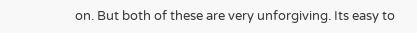on. But both of these are very unforgiving. Its easy to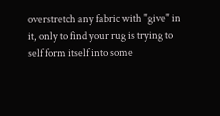overstretch any fabric with "give" in it, only to find your rug is trying to self form itself into some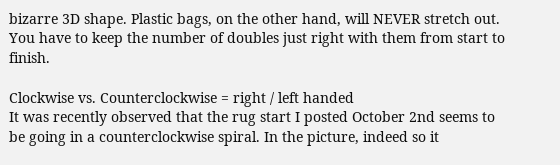bizarre 3D shape. Plastic bags, on the other hand, will NEVER stretch out. You have to keep the number of doubles just right with them from start to finish.

Clockwise vs. Counterclockwise = right / left handed
It was recently observed that the rug start I posted October 2nd seems to be going in a counterclockwise spiral. In the picture, indeed so it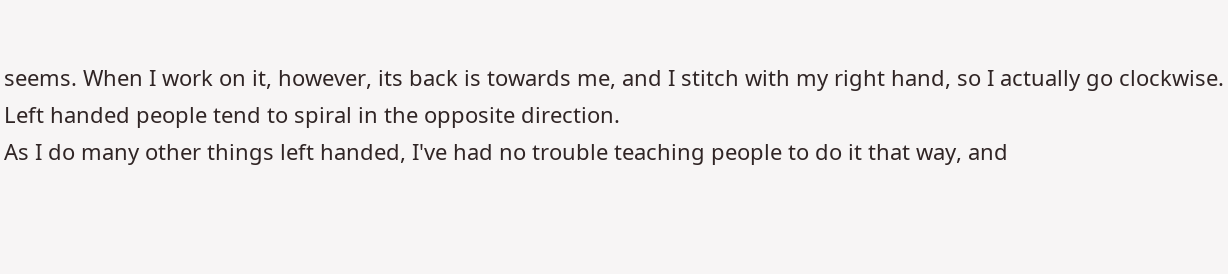seems. When I work on it, however, its back is towards me, and I stitch with my right hand, so I actually go clockwise.
Left handed people tend to spiral in the opposite direction.
As I do many other things left handed, I've had no trouble teaching people to do it that way, and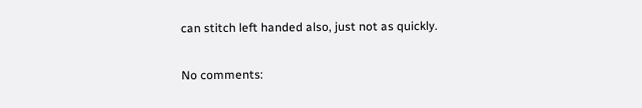can stitch left handed also, just not as quickly.

No comments: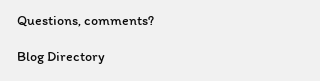Questions, comments?

Blog Directory